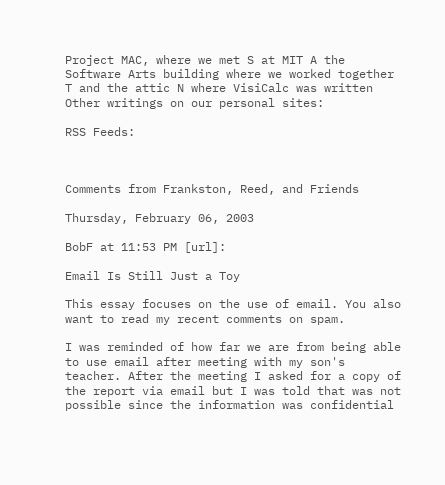Project MAC, where we met S at MIT A the Software Arts building where we worked together T and the attic N where VisiCalc was written
Other writings on our personal sites:

RSS Feeds:



Comments from Frankston, Reed, and Friends

Thursday, February 06, 2003

BobF at 11:53 PM [url]:

Email Is Still Just a Toy

This essay focuses on the use of email. You also want to read my recent comments on spam.

I was reminded of how far we are from being able to use email after meeting with my son's teacher. After the meeting I asked for a copy of the report via email but I was told that was not possible since the information was confidential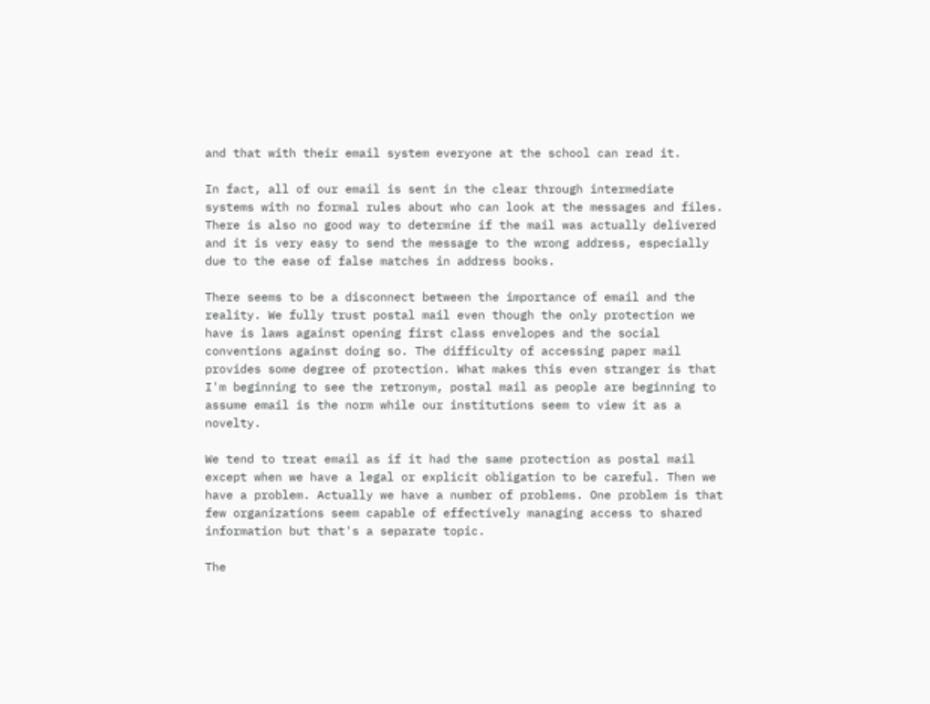and that with their email system everyone at the school can read it.

In fact, all of our email is sent in the clear through intermediate systems with no formal rules about who can look at the messages and files. There is also no good way to determine if the mail was actually delivered and it is very easy to send the message to the wrong address, especially due to the ease of false matches in address books.

There seems to be a disconnect between the importance of email and the reality. We fully trust postal mail even though the only protection we have is laws against opening first class envelopes and the social conventions against doing so. The difficulty of accessing paper mail provides some degree of protection. What makes this even stranger is that I'm beginning to see the retronym, postal mail as people are beginning to assume email is the norm while our institutions seem to view it as a novelty.

We tend to treat email as if it had the same protection as postal mail except when we have a legal or explicit obligation to be careful. Then we have a problem. Actually we have a number of problems. One problem is that few organizations seem capable of effectively managing access to shared information but that's a separate topic.

The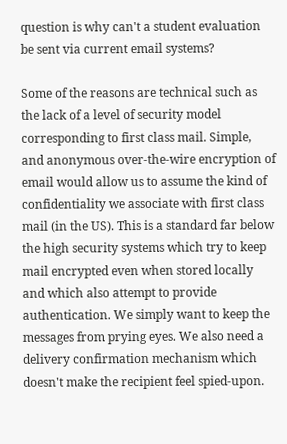question is why can't a student evaluation be sent via current email systems?

Some of the reasons are technical such as the lack of a level of security model corresponding to first class mail. Simple, and anonymous over-the-wire encryption of email would allow us to assume the kind of confidentiality we associate with first class mail (in the US). This is a standard far below the high security systems which try to keep mail encrypted even when stored locally and which also attempt to provide authentication. We simply want to keep the messages from prying eyes. We also need a delivery confirmation mechanism which doesn't make the recipient feel spied-upon.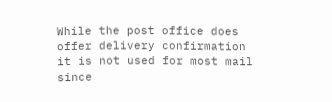While the post office does offer delivery confirmation it is not used for most mail since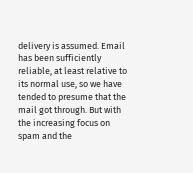delivery is assumed. Email has been sufficiently reliable, at least relative to its normal use, so we have tended to presume that the mail got through. But with the increasing focus on spam and the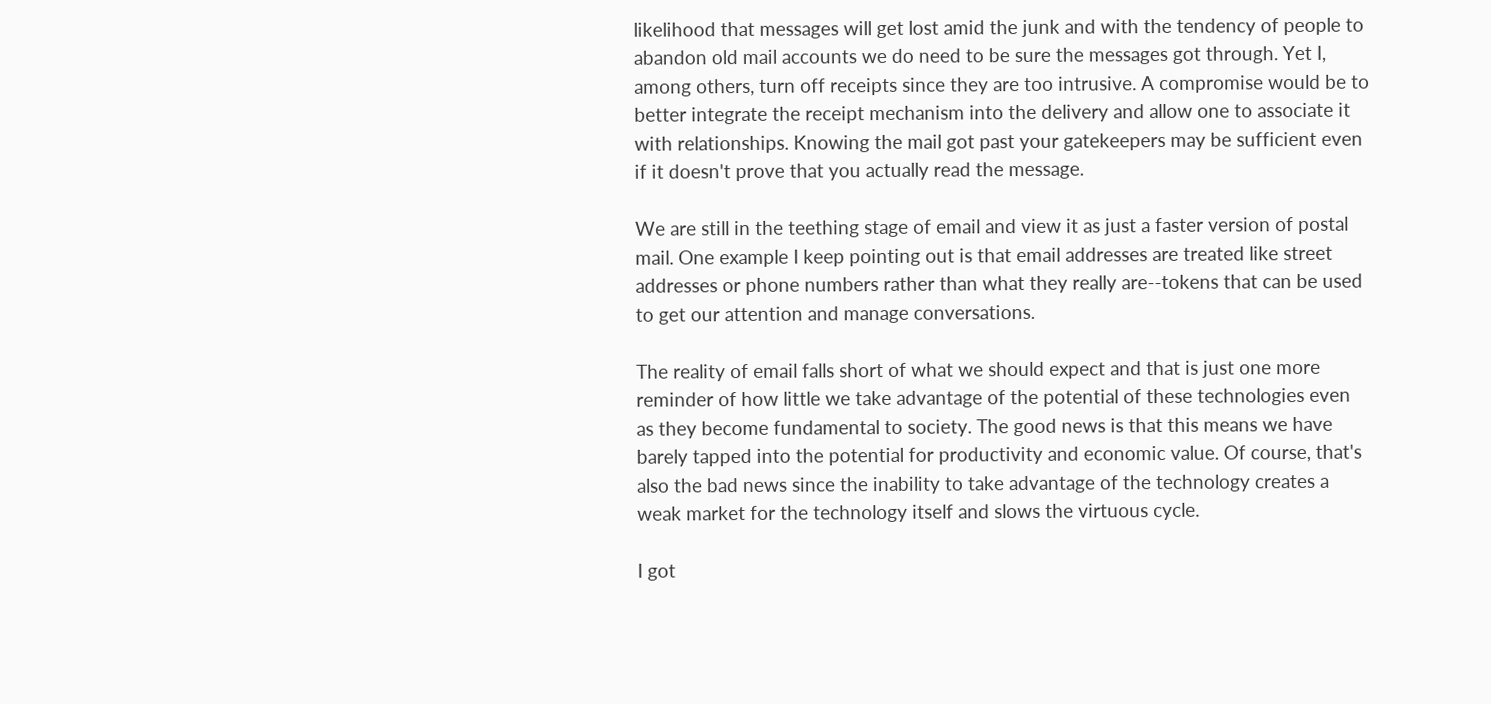likelihood that messages will get lost amid the junk and with the tendency of people to abandon old mail accounts we do need to be sure the messages got through. Yet I, among others, turn off receipts since they are too intrusive. A compromise would be to better integrate the receipt mechanism into the delivery and allow one to associate it with relationships. Knowing the mail got past your gatekeepers may be sufficient even if it doesn't prove that you actually read the message.

We are still in the teething stage of email and view it as just a faster version of postal mail. One example I keep pointing out is that email addresses are treated like street addresses or phone numbers rather than what they really are--tokens that can be used to get our attention and manage conversations.

The reality of email falls short of what we should expect and that is just one more reminder of how little we take advantage of the potential of these technologies even as they become fundamental to society. The good news is that this means we have barely tapped into the potential for productivity and economic value. Of course, that's also the bad news since the inability to take advantage of the technology creates a weak market for the technology itself and slows the virtuous cycle.

I got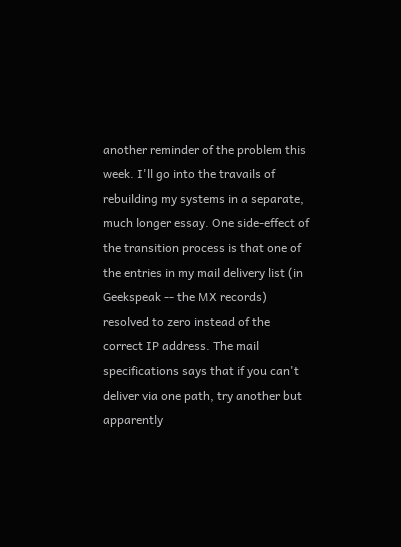another reminder of the problem this week. I'll go into the travails of rebuilding my systems in a separate, much longer essay. One side-effect of the transition process is that one of the entries in my mail delivery list (in Geekspeak -- the MX records) resolved to zero instead of the correct IP address. The mail specifications says that if you can't deliver via one path, try another but apparently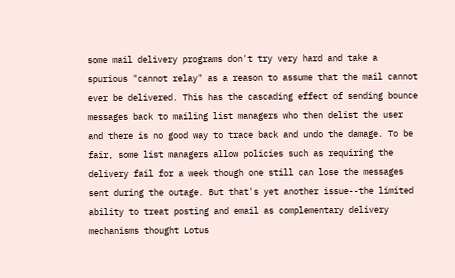some mail delivery programs don't try very hard and take a spurious "cannot relay" as a reason to assume that the mail cannot ever be delivered. This has the cascading effect of sending bounce messages back to mailing list managers who then delist the user and there is no good way to trace back and undo the damage. To be fair, some list managers allow policies such as requiring the delivery fail for a week though one still can lose the messages sent during the outage. But that's yet another issue--the limited ability to treat posting and email as complementary delivery mechanisms thought Lotus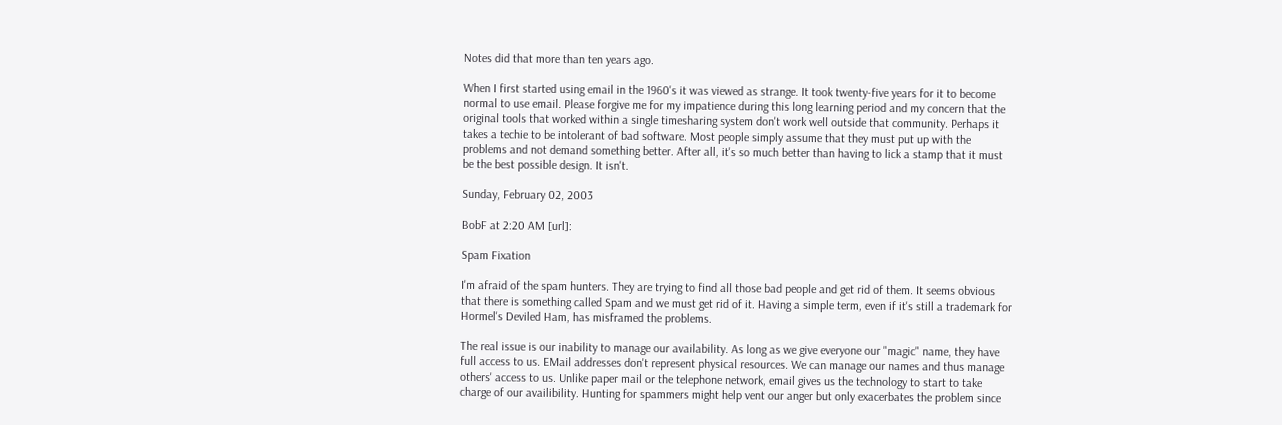Notes did that more than ten years ago.

When I first started using email in the 1960's it was viewed as strange. It took twenty-five years for it to become normal to use email. Please forgive me for my impatience during this long learning period and my concern that the original tools that worked within a single timesharing system don't work well outside that community. Perhaps it takes a techie to be intolerant of bad software. Most people simply assume that they must put up with the problems and not demand something better. After all, it's so much better than having to lick a stamp that it must be the best possible design. It isn't.

Sunday, February 02, 2003

BobF at 2:20 AM [url]:

Spam Fixation

I'm afraid of the spam hunters. They are trying to find all those bad people and get rid of them. It seems obvious that there is something called Spam and we must get rid of it. Having a simple term, even if it's still a trademark for Hormel's Deviled Ham, has misframed the problems.

The real issue is our inability to manage our availability. As long as we give everyone our "magic" name, they have full access to us. EMail addresses don't represent physical resources. We can manage our names and thus manage others' access to us. Unlike paper mail or the telephone network, email gives us the technology to start to take charge of our availibility. Hunting for spammers might help vent our anger but only exacerbates the problem since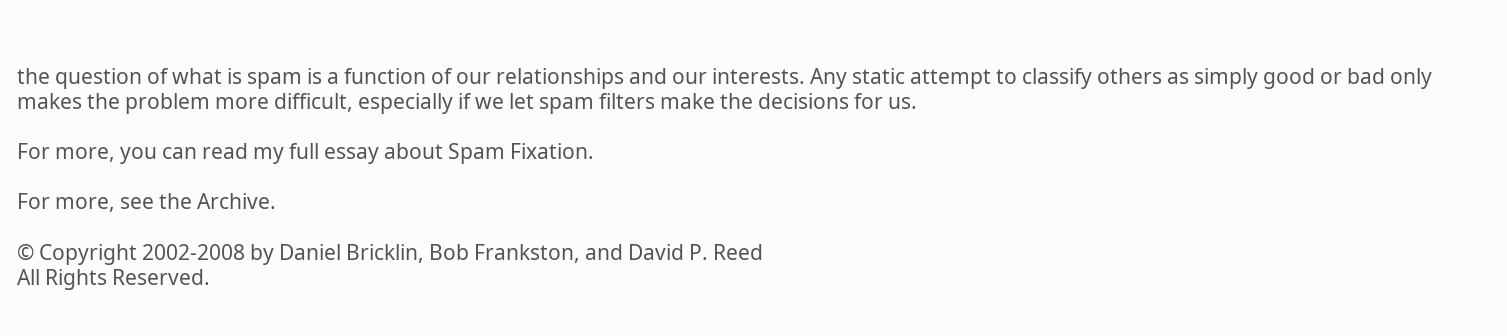the question of what is spam is a function of our relationships and our interests. Any static attempt to classify others as simply good or bad only makes the problem more difficult, especially if we let spam filters make the decisions for us.

For more, you can read my full essay about Spam Fixation.

For more, see the Archive.

© Copyright 2002-2008 by Daniel Bricklin, Bob Frankston, and David P. Reed
All Rights Reserved.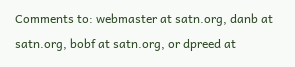Comments to: webmaster at satn.org, danb at satn.org, bobf at satn.org, or dpreed at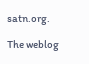satn.org.

The weblog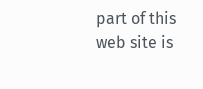part of this web site is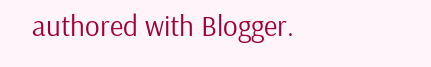authored with Blogger.